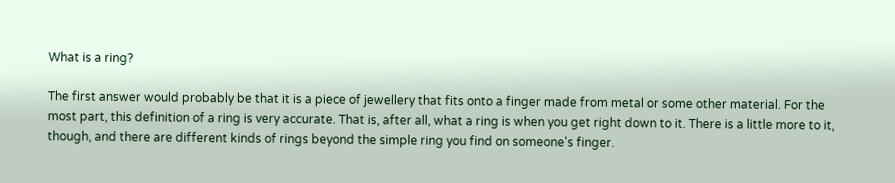What is a ring?

The first answer would probably be that it is a piece of jewellery that fits onto a finger made from metal or some other material. For the most part, this definition of a ring is very accurate. That is, after all, what a ring is when you get right down to it. There is a little more to it, though, and there are different kinds of rings beyond the simple ring you find on someone's finger.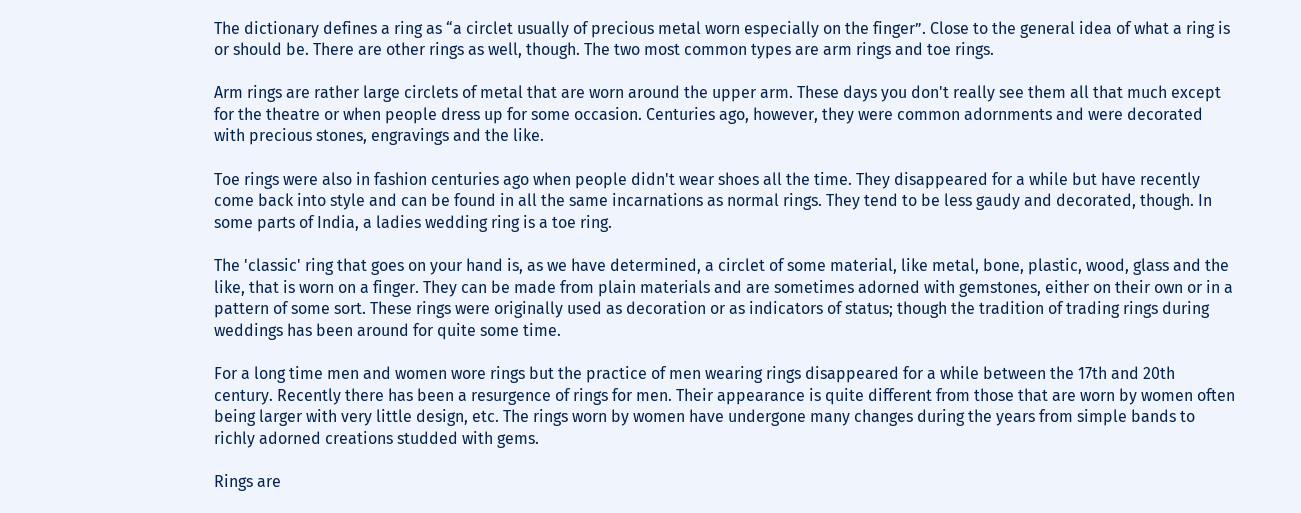The dictionary defines a ring as “a circlet usually of precious metal worn especially on the finger”. Close to the general idea of what a ring is or should be. There are other rings as well, though. The two most common types are arm rings and toe rings.

Arm rings are rather large circlets of metal that are worn around the upper arm. These days you don't really see them all that much except for the theatre or when people dress up for some occasion. Centuries ago, however, they were common adornments and were decorated with precious stones, engravings and the like.

Toe rings were also in fashion centuries ago when people didn't wear shoes all the time. They disappeared for a while but have recently come back into style and can be found in all the same incarnations as normal rings. They tend to be less gaudy and decorated, though. In some parts of India, a ladies wedding ring is a toe ring.

The 'classic' ring that goes on your hand is, as we have determined, a circlet of some material, like metal, bone, plastic, wood, glass and the like, that is worn on a finger. They can be made from plain materials and are sometimes adorned with gemstones, either on their own or in a pattern of some sort. These rings were originally used as decoration or as indicators of status; though the tradition of trading rings during weddings has been around for quite some time.

For a long time men and women wore rings but the practice of men wearing rings disappeared for a while between the 17th and 20th century. Recently there has been a resurgence of rings for men. Their appearance is quite different from those that are worn by women often being larger with very little design, etc. The rings worn by women have undergone many changes during the years from simple bands to richly adorned creations studded with gems.

Rings are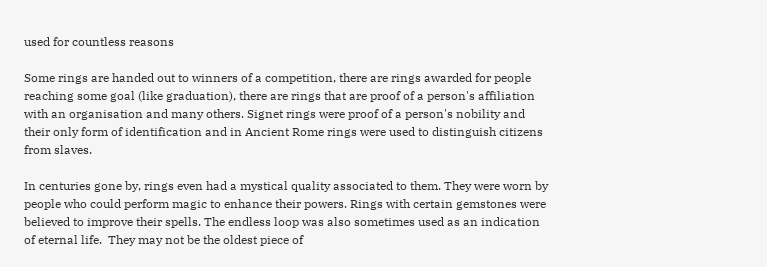used for countless reasons

Some rings are handed out to winners of a competition, there are rings awarded for people reaching some goal (like graduation), there are rings that are proof of a person's affiliation with an organisation and many others. Signet rings were proof of a person's nobility and their only form of identification and in Ancient Rome rings were used to distinguish citizens from slaves.

In centuries gone by, rings even had a mystical quality associated to them. They were worn by people who could perform magic to enhance their powers. Rings with certain gemstones were believed to improve their spells. The endless loop was also sometimes used as an indication of eternal life.  They may not be the oldest piece of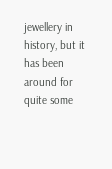jewellery in history, but it has been around for quite some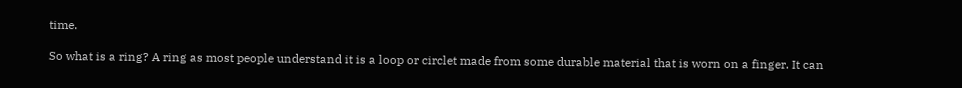time.

So what is a ring? A ring as most people understand it is a loop or circlet made from some durable material that is worn on a finger. It can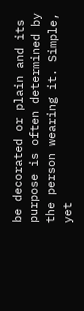be decorated or plain and its purpose is often determined by the person wearing it. Simple, yet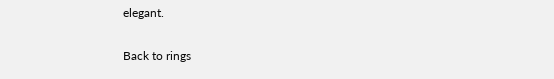elegant.

Back to rings